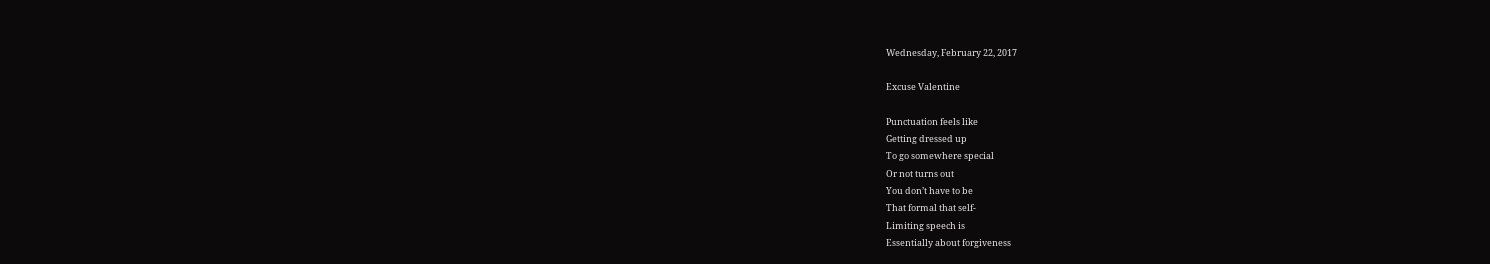Wednesday, February 22, 2017

Excuse Valentine

Punctuation feels like
Getting dressed up
To go somewhere special
Or not turns out
You don’t have to be
That formal that self-
Limiting speech is
Essentially about forgiveness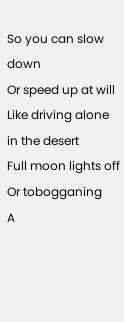So you can slow down
Or speed up at will
Like driving alone in the desert
Full moon lights off
Or tobogganing
A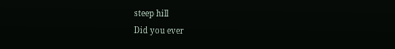steep hill
Did you ever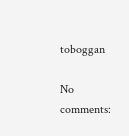toboggan

No comments: